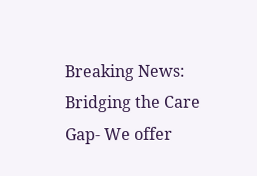Breaking News: Bridging the Care Gap- We offer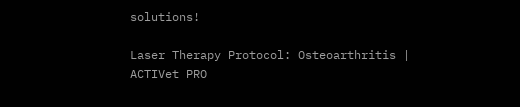solutions!

Laser Therapy Protocol: Osteoarthritis | ACTIVet PRO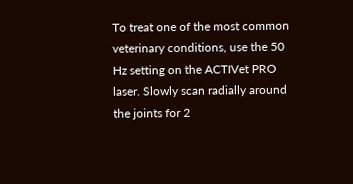To treat one of the most common veterinary conditions, use the 50 Hz setting on the ACTIVet PRO laser. Slowly scan radially around the joints for 2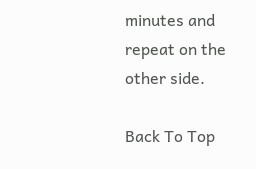minutes and repeat on the other side.

Back To Top